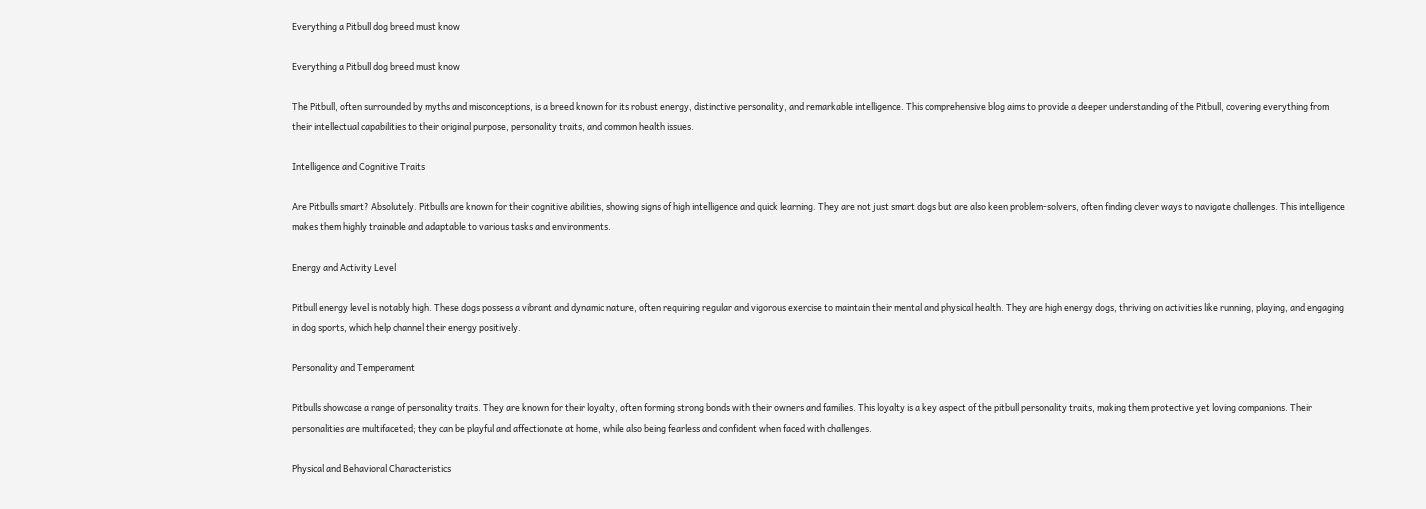Everything a Pitbull dog breed must know

Everything a Pitbull dog breed must know

The Pitbull, often surrounded by myths and misconceptions, is a breed known for its robust energy, distinctive personality, and remarkable intelligence. This comprehensive blog aims to provide a deeper understanding of the Pitbull, covering everything from their intellectual capabilities to their original purpose, personality traits, and common health issues.

Intelligence and Cognitive Traits

Are Pitbulls smart? Absolutely. Pitbulls are known for their cognitive abilities, showing signs of high intelligence and quick learning. They are not just smart dogs but are also keen problem-solvers, often finding clever ways to navigate challenges. This intelligence makes them highly trainable and adaptable to various tasks and environments.

Energy and Activity Level

Pitbull energy level is notably high. These dogs possess a vibrant and dynamic nature, often requiring regular and vigorous exercise to maintain their mental and physical health. They are high energy dogs, thriving on activities like running, playing, and engaging in dog sports, which help channel their energy positively.

Personality and Temperament

Pitbulls showcase a range of personality traits. They are known for their loyalty, often forming strong bonds with their owners and families. This loyalty is a key aspect of the pitbull personality traits, making them protective yet loving companions. Their personalities are multifaceted; they can be playful and affectionate at home, while also being fearless and confident when faced with challenges.

Physical and Behavioral Characteristics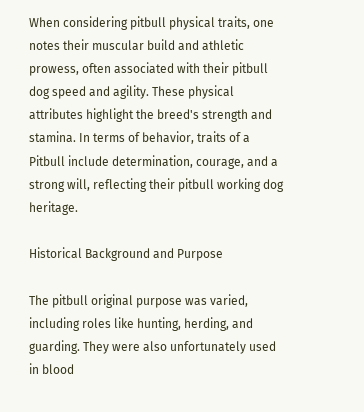When considering pitbull physical traits, one notes their muscular build and athletic prowess, often associated with their pitbull dog speed and agility. These physical attributes highlight the breed's strength and stamina. In terms of behavior, traits of a Pitbull include determination, courage, and a strong will, reflecting their pitbull working dog heritage.

Historical Background and Purpose

The pitbull original purpose was varied, including roles like hunting, herding, and guarding. They were also unfortunately used in blood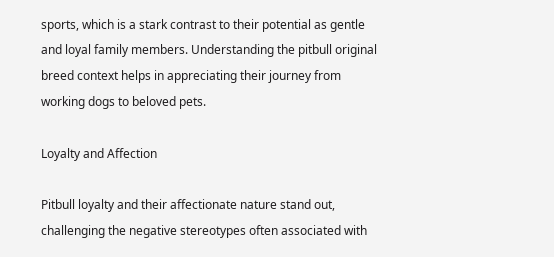sports, which is a stark contrast to their potential as gentle and loyal family members. Understanding the pitbull original breed context helps in appreciating their journey from working dogs to beloved pets.

Loyalty and Affection

Pitbull loyalty and their affectionate nature stand out, challenging the negative stereotypes often associated with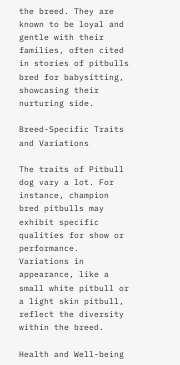the breed. They are known to be loyal and gentle with their families, often cited in stories of pitbulls bred for babysitting, showcasing their nurturing side.

Breed-Specific Traits and Variations

The traits of Pitbull dog vary a lot. For instance, champion bred pitbulls may exhibit specific qualities for show or performance. Variations in appearance, like a small white pitbull or a light skin pitbull, reflect the diversity within the breed.

Health and Well-being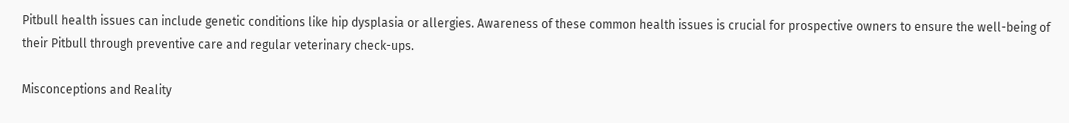Pitbull health issues can include genetic conditions like hip dysplasia or allergies. Awareness of these common health issues is crucial for prospective owners to ensure the well-being of their Pitbull through preventive care and regular veterinary check-ups.

Misconceptions and Reality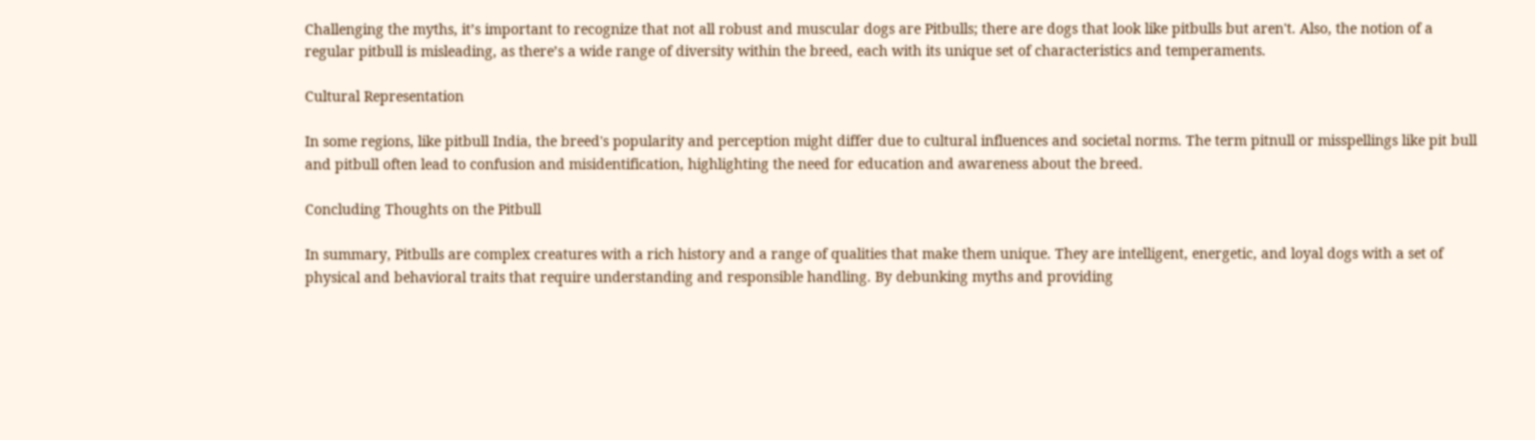Challenging the myths, it’s important to recognize that not all robust and muscular dogs are Pitbulls; there are dogs that look like pitbulls but aren't. Also, the notion of a regular pitbull is misleading, as there’s a wide range of diversity within the breed, each with its unique set of characteristics and temperaments.

Cultural Representation

In some regions, like pitbull India, the breed's popularity and perception might differ due to cultural influences and societal norms. The term pitnull or misspellings like pit bull and pitbull often lead to confusion and misidentification, highlighting the need for education and awareness about the breed.

Concluding Thoughts on the Pitbull

In summary, Pitbulls are complex creatures with a rich history and a range of qualities that make them unique. They are intelligent, energetic, and loyal dogs with a set of physical and behavioral traits that require understanding and responsible handling. By debunking myths and providing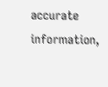accurate information,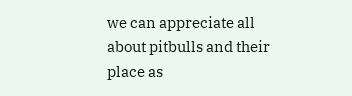we can appreciate all about pitbulls and their place as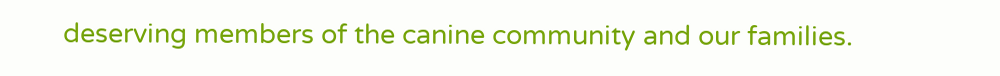deserving members of the canine community and our families.